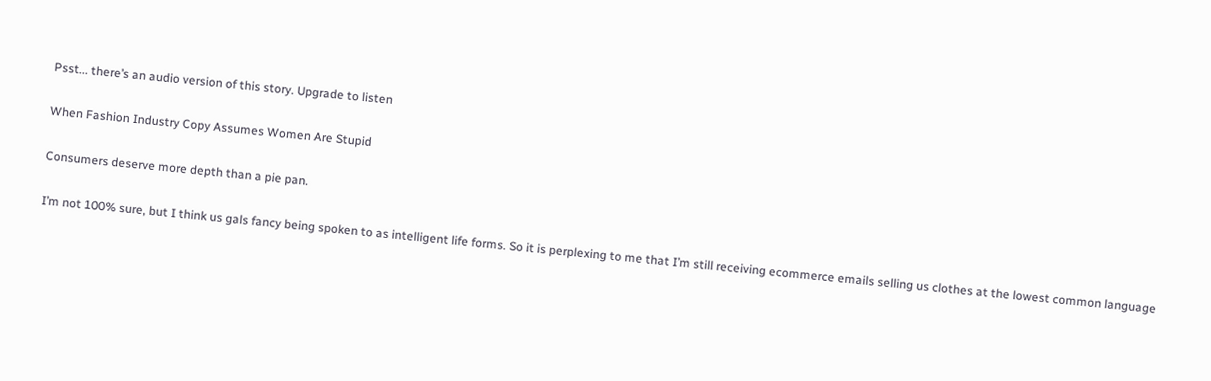Psst... there’s an audio version of this story. Upgrade to listen

When Fashion Industry Copy Assumes Women Are Stupid

Consumers deserve more depth than a pie pan.

I’m not 100% sure, but I think us gals fancy being spoken to as intelligent life forms. So it is perplexing to me that I’m still receiving ecommerce emails selling us clothes at the lowest common language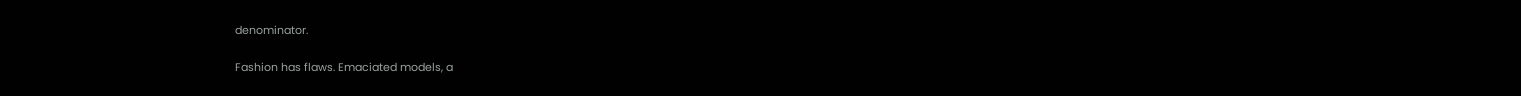denominator.

Fashion has flaws. Emaciated models, a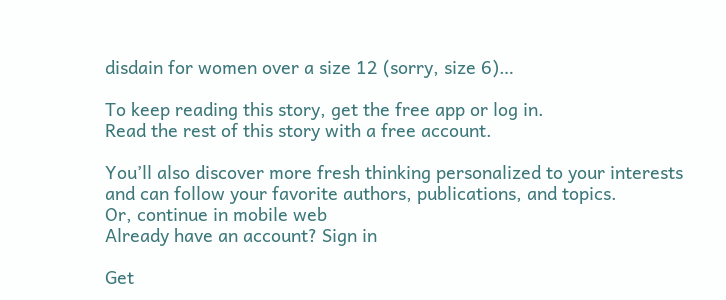disdain for women over a size 12 (sorry, size 6)…

To keep reading this story, get the free app or log in.
Read the rest of this story with a free account.

You’ll also discover more fresh thinking personalized to your interests and can follow your favorite authors, publications, and topics.
Or, continue in mobile web
Already have an account? Sign in

Get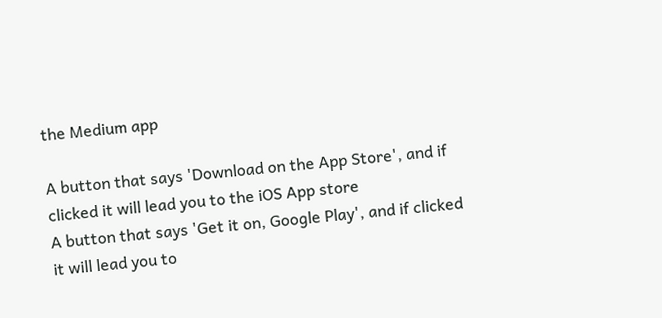the Medium app

A button that says 'Download on the App Store', and if clicked it will lead you to the iOS App store
A button that says 'Get it on, Google Play', and if clicked it will lead you to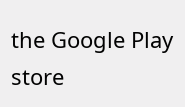the Google Play store